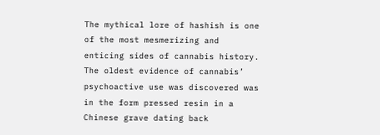The mythical lore of hashish is one of the most mesmerizing and enticing sides of cannabis history. The oldest evidence of cannabis’ psychoactive use was discovered was in the form pressed resin in a Chinese grave dating back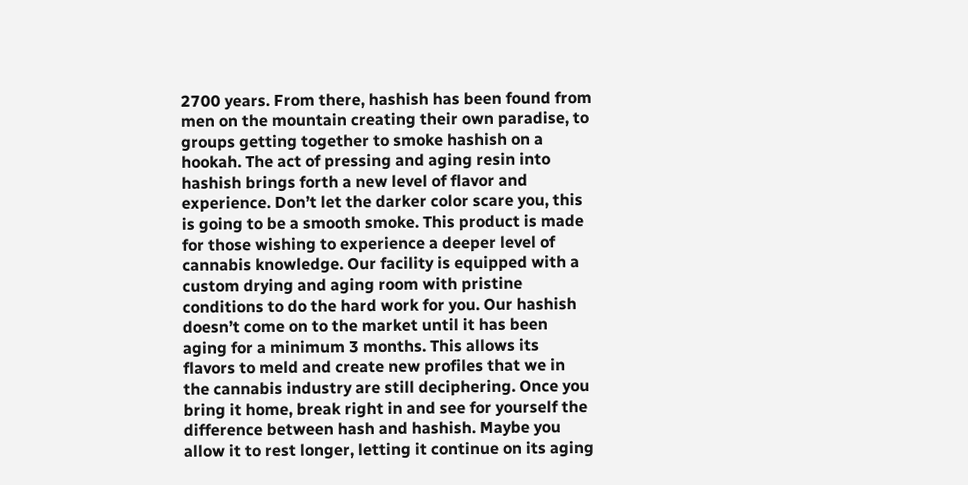2700 years. From there, hashish has been found from men on the mountain creating their own paradise, to groups getting together to smoke hashish on a hookah. The act of pressing and aging resin into hashish brings forth a new level of flavor and experience. Don’t let the darker color scare you, this is going to be a smooth smoke. This product is made for those wishing to experience a deeper level of cannabis knowledge. Our facility is equipped with a custom drying and aging room with pristine conditions to do the hard work for you. Our hashish doesn’t come on to the market until it has been aging for a minimum 3 months. This allows its flavors to meld and create new profiles that we in the cannabis industry are still deciphering. Once you bring it home, break right in and see for yourself the difference between hash and hashish. Maybe you allow it to rest longer, letting it continue on its aging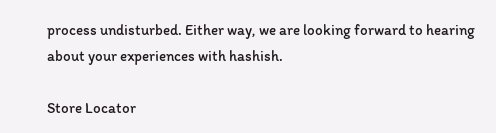process undisturbed. Either way, we are looking forward to hearing about your experiences with hashish.

Store Locator